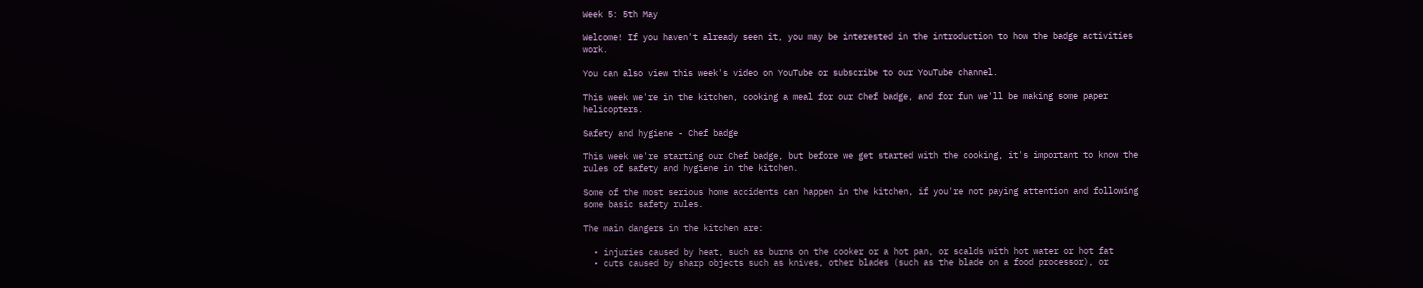Week 5: 5th May

Welcome! If you haven't already seen it, you may be interested in the introduction to how the badge activities work.

You can also view this week's video on YouTube or subscribe to our YouTube channel.

This week we're in the kitchen, cooking a meal for our Chef badge, and for fun we'll be making some paper helicopters.

Safety and hygiene - Chef badge

This week we're starting our Chef badge, but before we get started with the cooking, it's important to know the rules of safety and hygiene in the kitchen.

Some of the most serious home accidents can happen in the kitchen, if you're not paying attention and following some basic safety rules.

The main dangers in the kitchen are:

  • injuries caused by heat, such as burns on the cooker or a hot pan, or scalds with hot water or hot fat
  • cuts caused by sharp objects such as knives, other blades (such as the blade on a food processor), or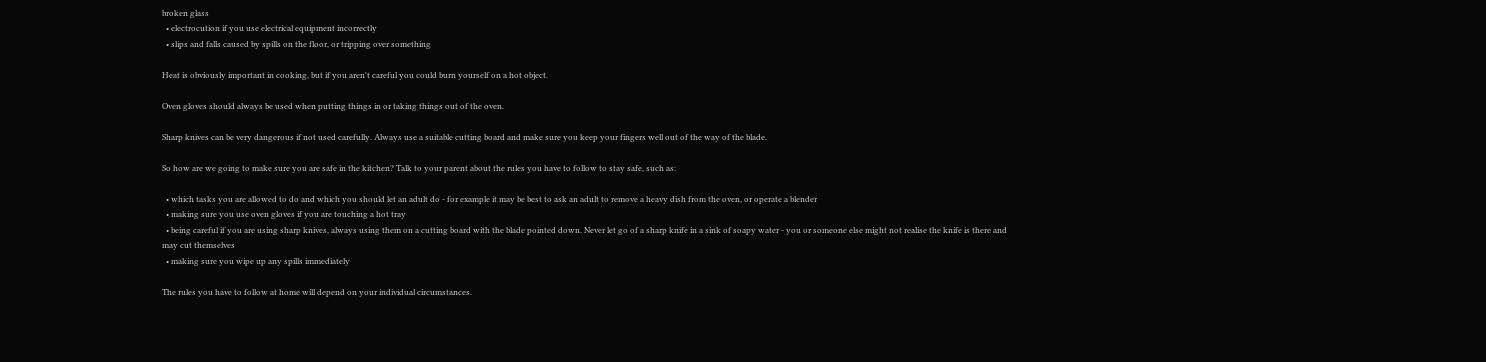broken glass
  • electrocution if you use electrical equipment incorrectly
  • slips and falls caused by spills on the floor, or tripping over something

Heat is obviously important in cooking, but if you aren't careful you could burn yourself on a hot object.

Oven gloves should always be used when putting things in or taking things out of the oven.

Sharp knives can be very dangerous if not used carefully. Always use a suitable cutting board and make sure you keep your fingers well out of the way of the blade.

So how are we going to make sure you are safe in the kitchen? Talk to your parent about the rules you have to follow to stay safe, such as:

  • which tasks you are allowed to do and which you should let an adult do - for example it may be best to ask an adult to remove a heavy dish from the oven, or operate a blender
  • making sure you use oven gloves if you are touching a hot tray
  • being careful if you are using sharp knives, always using them on a cutting board with the blade pointed down. Never let go of a sharp knife in a sink of soapy water - you or someone else might not realise the knife is there and may cut themselves
  • making sure you wipe up any spills immediately

The rules you have to follow at home will depend on your individual circumstances.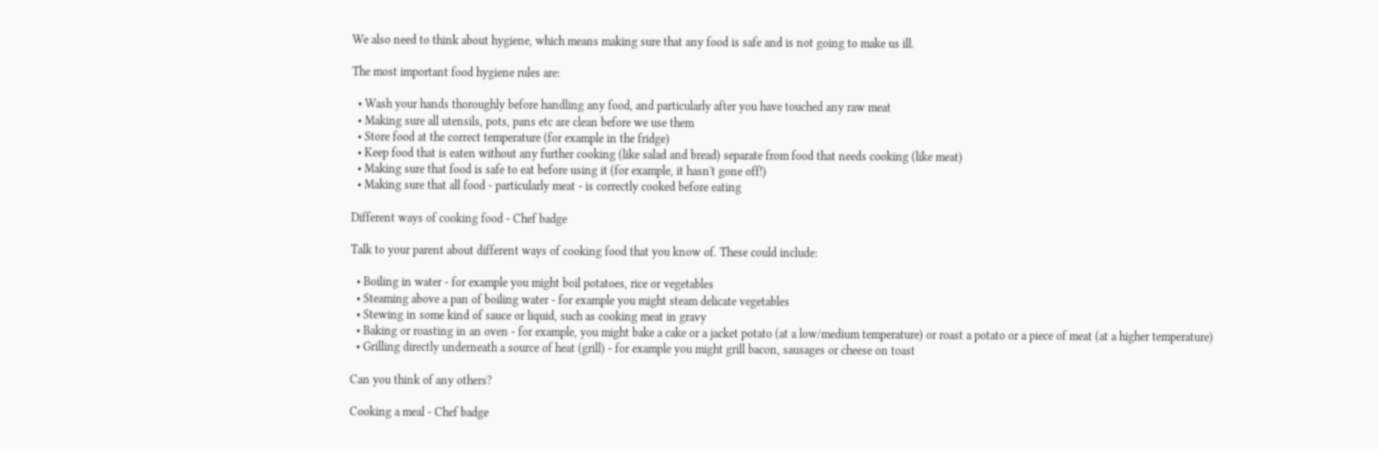We also need to think about hygiene, which means making sure that any food is safe and is not going to make us ill.

The most important food hygiene rules are:

  • Wash your hands thoroughly before handling any food, and particularly after you have touched any raw meat
  • Making sure all utensils, pots, pans etc are clean before we use them
  • Store food at the correct temperature (for example in the fridge)
  • Keep food that is eaten without any further cooking (like salad and bread) separate from food that needs cooking (like meat)
  • Making sure that food is safe to eat before using it (for example, it hasn't gone off!)
  • Making sure that all food - particularly meat - is correctly cooked before eating

Different ways of cooking food - Chef badge

Talk to your parent about different ways of cooking food that you know of. These could include:

  • Boiling in water - for example you might boil potatoes, rice or vegetables
  • Steaming above a pan of boiling water - for example you might steam delicate vegetables
  • Stewing in some kind of sauce or liquid, such as cooking meat in gravy
  • Baking or roasting in an oven - for example, you might bake a cake or a jacket potato (at a low/medium temperature) or roast a potato or a piece of meat (at a higher temperature)
  • Grilling directly underneath a source of heat (grill) - for example you might grill bacon, sausages or cheese on toast

Can you think of any others?

Cooking a meal - Chef badge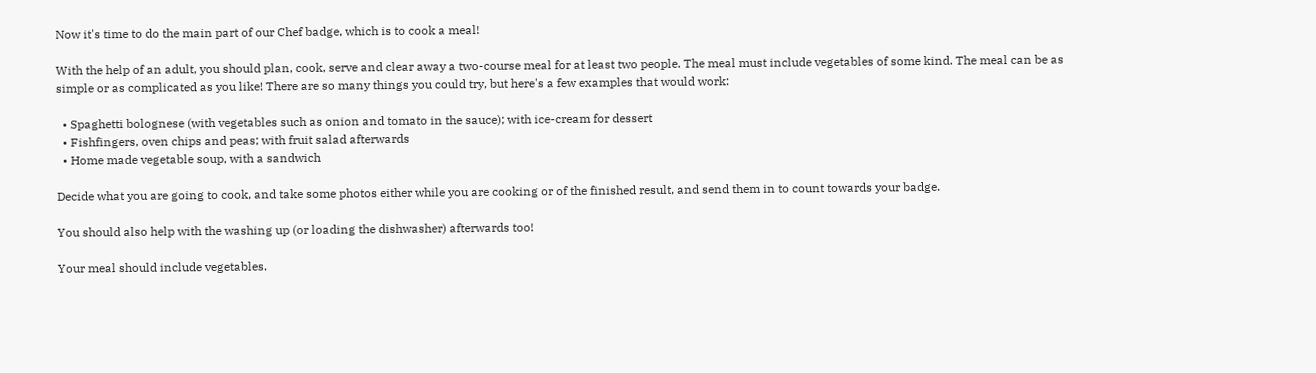Now it's time to do the main part of our Chef badge, which is to cook a meal!

With the help of an adult, you should plan, cook, serve and clear away a two-course meal for at least two people. The meal must include vegetables of some kind. The meal can be as simple or as complicated as you like! There are so many things you could try, but here's a few examples that would work:

  • Spaghetti bolognese (with vegetables such as onion and tomato in the sauce); with ice-cream for dessert
  • Fishfingers, oven chips and peas; with fruit salad afterwards
  • Home made vegetable soup, with a sandwich

Decide what you are going to cook, and take some photos either while you are cooking or of the finished result, and send them in to count towards your badge.

You should also help with the washing up (or loading the dishwasher) afterwards too!

Your meal should include vegetables.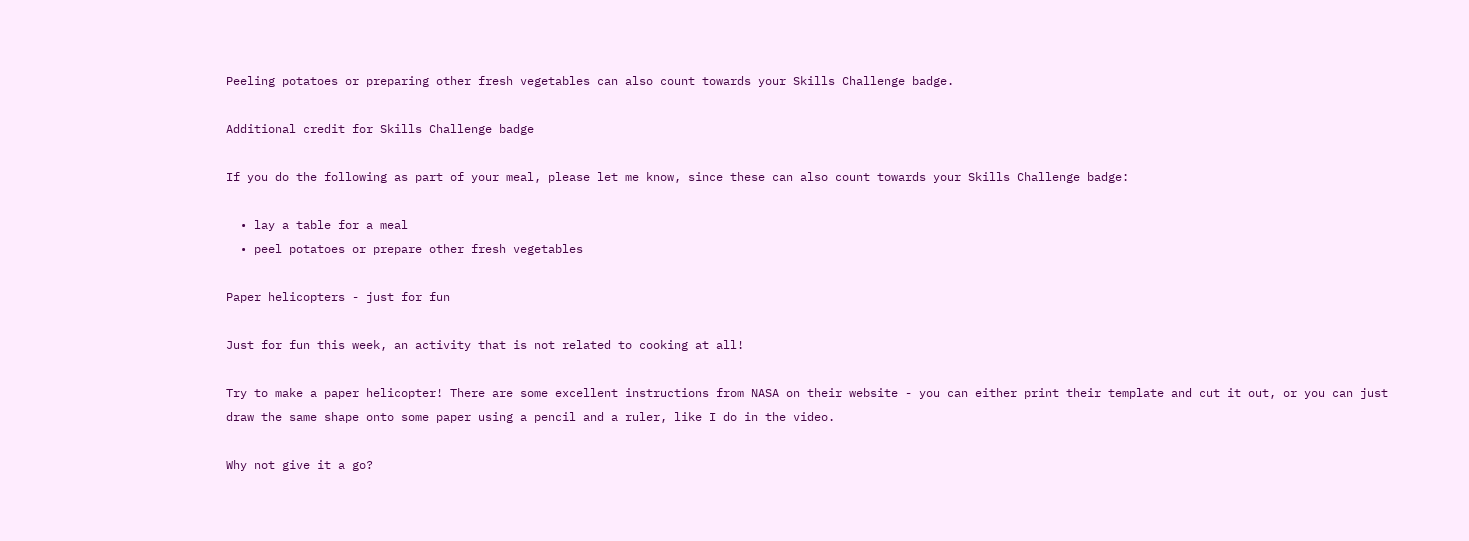Peeling potatoes or preparing other fresh vegetables can also count towards your Skills Challenge badge.

Additional credit for Skills Challenge badge

If you do the following as part of your meal, please let me know, since these can also count towards your Skills Challenge badge:

  • lay a table for a meal
  • peel potatoes or prepare other fresh vegetables

Paper helicopters - just for fun

Just for fun this week, an activity that is not related to cooking at all!

Try to make a paper helicopter! There are some excellent instructions from NASA on their website - you can either print their template and cut it out, or you can just draw the same shape onto some paper using a pencil and a ruler, like I do in the video.

Why not give it a go?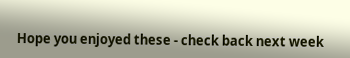Hope you enjoyed these - check back next week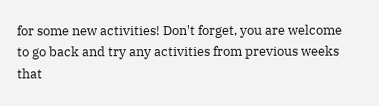for some new activities! Don't forget, you are welcome to go back and try any activities from previous weeks that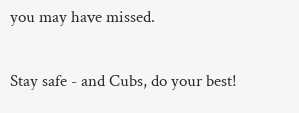you may have missed.

Stay safe - and Cubs, do your best!